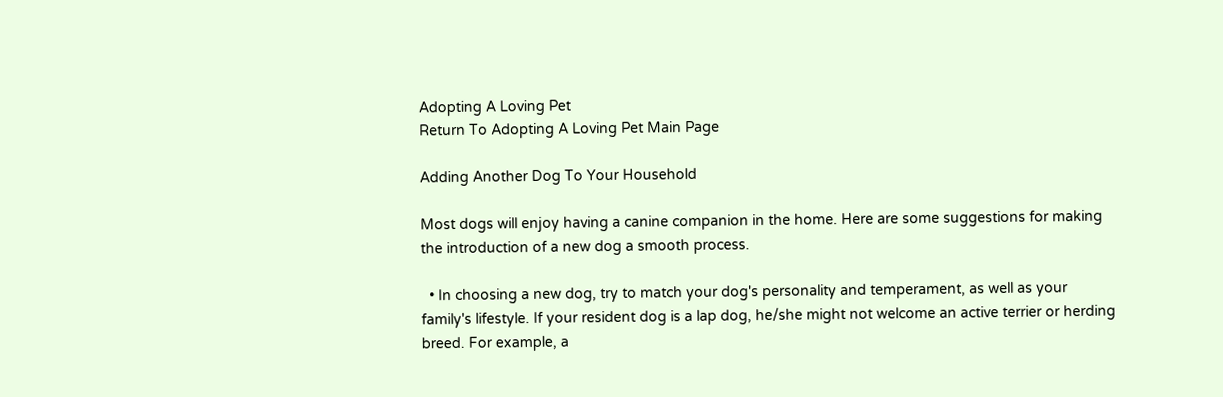Adopting A Loving Pet
Return To Adopting A Loving Pet Main Page

Adding Another Dog To Your Household

Most dogs will enjoy having a canine companion in the home. Here are some suggestions for making the introduction of a new dog a smooth process.

  • In choosing a new dog, try to match your dog's personality and temperament, as well as your family's lifestyle. If your resident dog is a lap dog, he/she might not welcome an active terrier or herding breed. For example, a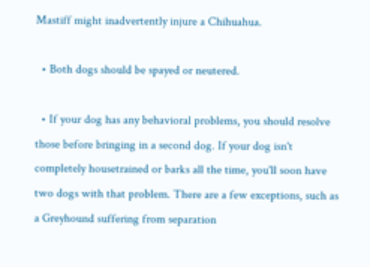Mastiff might inadvertently injure a Chihuahua.

  • Both dogs should be spayed or neutered.

  • If your dog has any behavioral problems, you should resolve those before bringing in a second dog. If your dog isn't completely housetrained or barks all the time, you'll soon have two dogs with that problem. There are a few exceptions, such as a Greyhound suffering from separation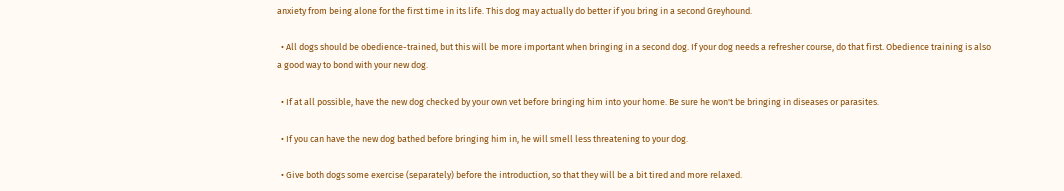anxiety from being alone for the first time in its life. This dog may actually do better if you bring in a second Greyhound.

  • All dogs should be obedience-trained, but this will be more important when bringing in a second dog. If your dog needs a refresher course, do that first. Obedience training is also a good way to bond with your new dog.

  • If at all possible, have the new dog checked by your own vet before bringing him into your home. Be sure he won't be bringing in diseases or parasites.

  • If you can have the new dog bathed before bringing him in, he will smell less threatening to your dog.

  • Give both dogs some exercise (separately) before the introduction, so that they will be a bit tired and more relaxed.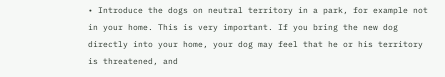• Introduce the dogs on neutral territory in a park, for example not in your home. This is very important. If you bring the new dog directly into your home, your dog may feel that he or his territory is threatened, and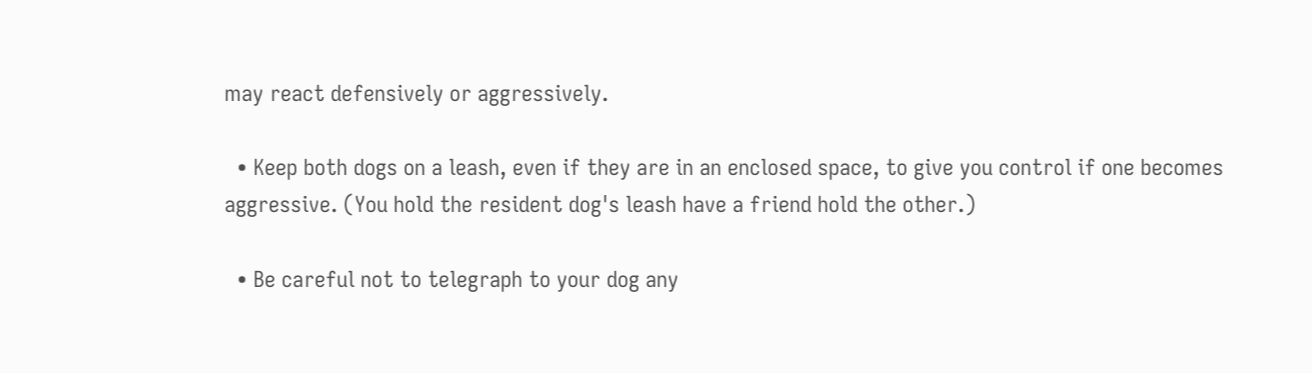may react defensively or aggressively.

  • Keep both dogs on a leash, even if they are in an enclosed space, to give you control if one becomes aggressive. (You hold the resident dog's leash have a friend hold the other.)

  • Be careful not to telegraph to your dog any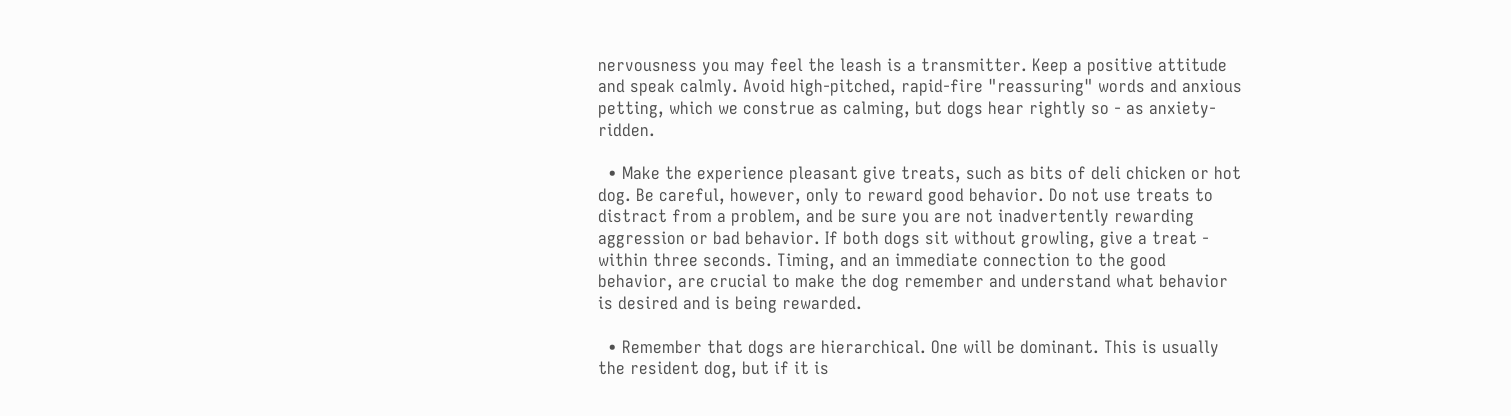nervousness you may feel the leash is a transmitter. Keep a positive attitude and speak calmly. Avoid high-pitched, rapid-fire "reassuring" words and anxious petting, which we construe as calming, but dogs hear rightly so - as anxiety-ridden.

  • Make the experience pleasant give treats, such as bits of deli chicken or hot dog. Be careful, however, only to reward good behavior. Do not use treats to distract from a problem, and be sure you are not inadvertently rewarding aggression or bad behavior. If both dogs sit without growling, give a treat - within three seconds. Timing, and an immediate connection to the good behavior, are crucial to make the dog remember and understand what behavior is desired and is being rewarded.

  • Remember that dogs are hierarchical. One will be dominant. This is usually the resident dog, but if it is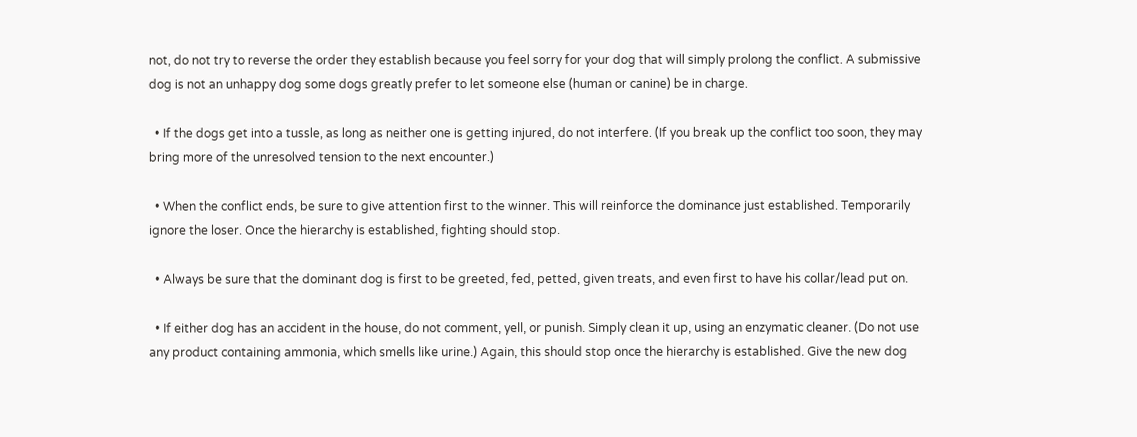not, do not try to reverse the order they establish because you feel sorry for your dog that will simply prolong the conflict. A submissive dog is not an unhappy dog some dogs greatly prefer to let someone else (human or canine) be in charge.

  • If the dogs get into a tussle, as long as neither one is getting injured, do not interfere. (If you break up the conflict too soon, they may bring more of the unresolved tension to the next encounter.)

  • When the conflict ends, be sure to give attention first to the winner. This will reinforce the dominance just established. Temporarily ignore the loser. Once the hierarchy is established, fighting should stop.

  • Always be sure that the dominant dog is first to be greeted, fed, petted, given treats, and even first to have his collar/lead put on.

  • If either dog has an accident in the house, do not comment, yell, or punish. Simply clean it up, using an enzymatic cleaner. (Do not use any product containing ammonia, which smells like urine.) Again, this should stop once the hierarchy is established. Give the new dog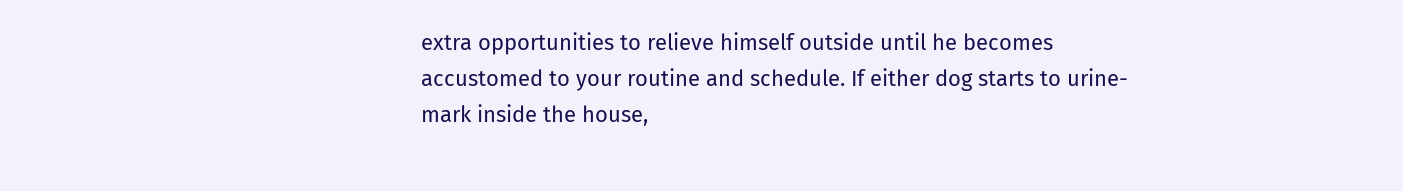extra opportunities to relieve himself outside until he becomes accustomed to your routine and schedule. If either dog starts to urine-mark inside the house,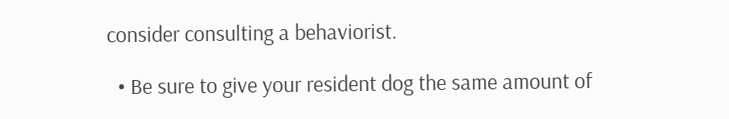consider consulting a behaviorist.

  • Be sure to give your resident dog the same amount of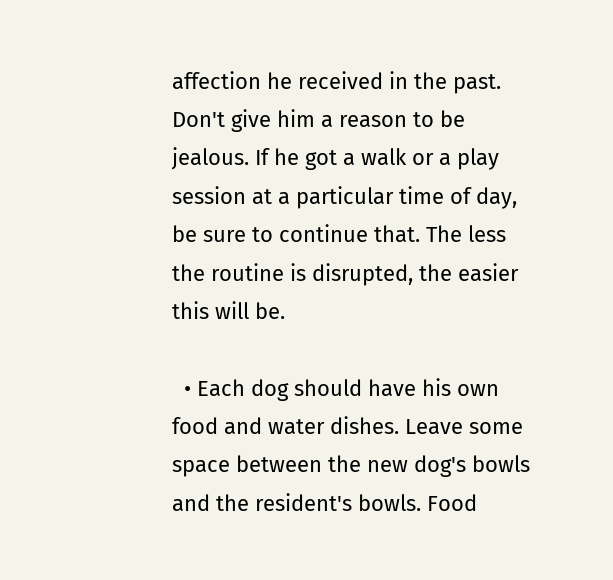affection he received in the past. Don't give him a reason to be jealous. If he got a walk or a play session at a particular time of day, be sure to continue that. The less the routine is disrupted, the easier this will be.

  • Each dog should have his own food and water dishes. Leave some space between the new dog's bowls and the resident's bowls. Food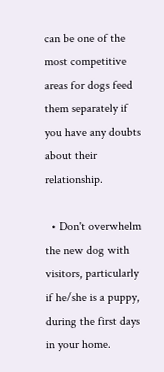can be one of the most competitive areas for dogs feed them separately if you have any doubts about their relationship.

  • Don't overwhelm the new dog with visitors, particularly if he/she is a puppy, during the first days in your home.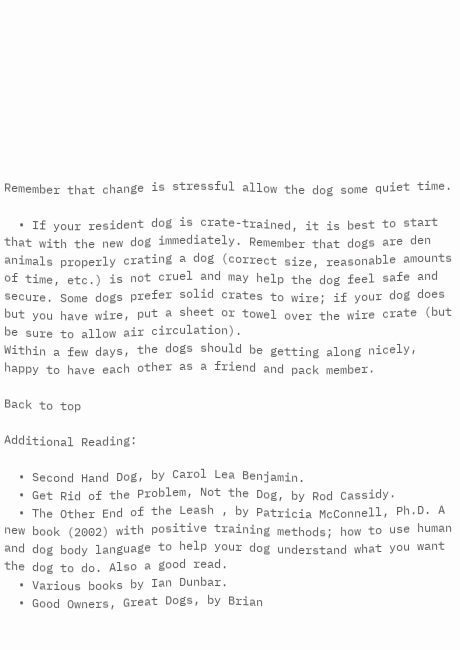Remember that change is stressful allow the dog some quiet time.

  • If your resident dog is crate-trained, it is best to start that with the new dog immediately. Remember that dogs are den animals properly crating a dog (correct size, reasonable amounts of time, etc.) is not cruel and may help the dog feel safe and secure. Some dogs prefer solid crates to wire; if your dog does but you have wire, put a sheet or towel over the wire crate (but be sure to allow air circulation).
Within a few days, the dogs should be getting along nicely, happy to have each other as a friend and pack member.

Back to top

Additional Reading:

  • Second Hand Dog, by Carol Lea Benjamin.
  • Get Rid of the Problem, Not the Dog, by Rod Cassidy.
  • The Other End of the Leash , by Patricia McConnell, Ph.D. A new book (2002) with positive training methods; how to use human and dog body language to help your dog understand what you want the dog to do. Also a good read.
  • Various books by Ian Dunbar.
  • Good Owners, Great Dogs, by Brian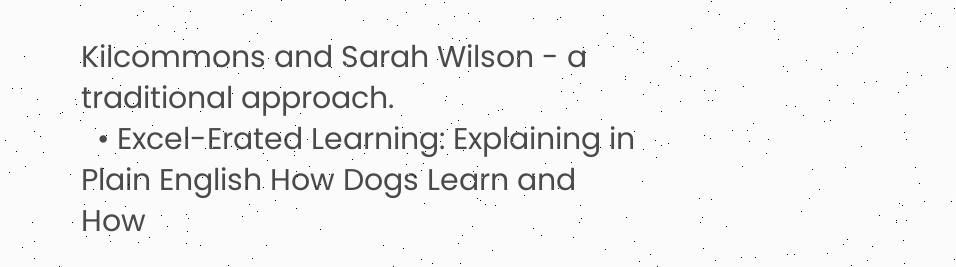Kilcommons and Sarah Wilson - a traditional approach.
  • Excel-Erated Learning: Explaining in Plain English How Dogs Learn and How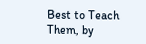Best to Teach Them, by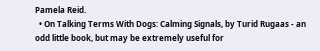Pamela Reid.
  • On Talking Terms With Dogs: Calming Signals, by Turid Rugaas - an odd little book, but may be extremely useful for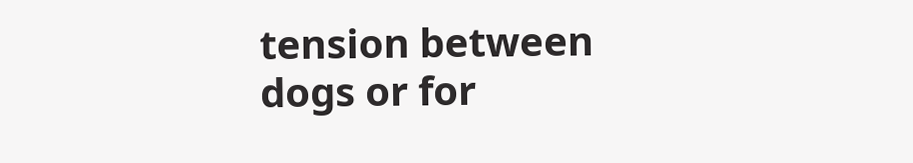tension between dogs or for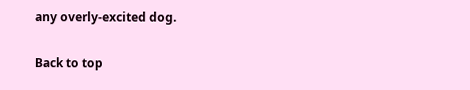any overly-excited dog.

Back to top